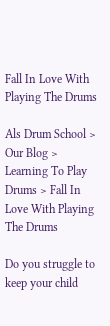Fall In Love With Playing The Drums

Als Drum School > Our Blog > Learning To Play Drums > Fall In Love With Playing The Drums

Do you struggle to keep your child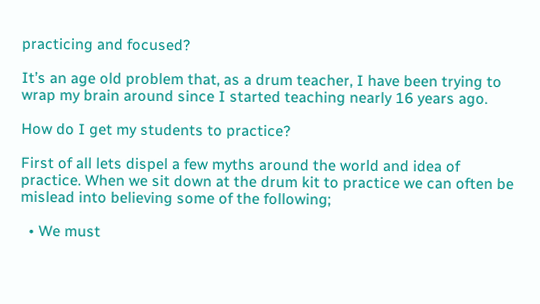practicing and focused?

It’s an age old problem that, as a drum teacher, I have been trying to wrap my brain around since I started teaching nearly 16 years ago.

How do I get my students to practice?

First of all lets dispel a few myths around the world and idea of practice. When we sit down at the drum kit to practice we can often be mislead into believing some of the following;

  • We must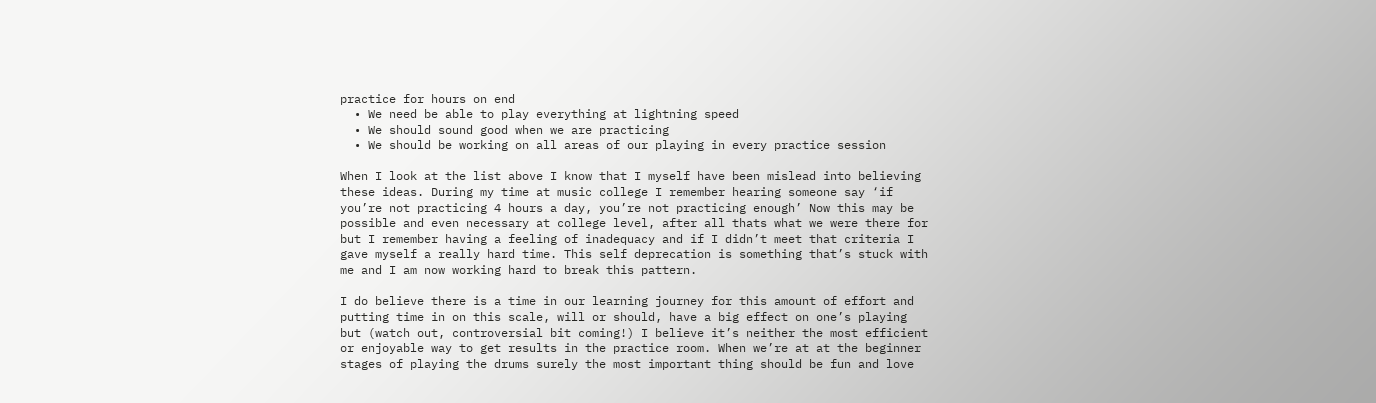practice for hours on end
  • We need be able to play everything at lightning speed
  • We should sound good when we are practicing
  • We should be working on all areas of our playing in every practice session

When I look at the list above I know that I myself have been mislead into believing these ideas. During my time at music college I remember hearing someone say ‘if you’re not practicing 4 hours a day, you’re not practicing enough’ Now this may be possible and even necessary at college level, after all thats what we were there for but I remember having a feeling of inadequacy and if I didn’t meet that criteria I gave myself a really hard time. This self deprecation is something that’s stuck with me and I am now working hard to break this pattern.

I do believe there is a time in our learning journey for this amount of effort and putting time in on this scale, will or should, have a big effect on one’s playing but (watch out, controversial bit coming!) I believe it’s neither the most efficient or enjoyable way to get results in the practice room. When we’re at at the beginner stages of playing the drums surely the most important thing should be fun and love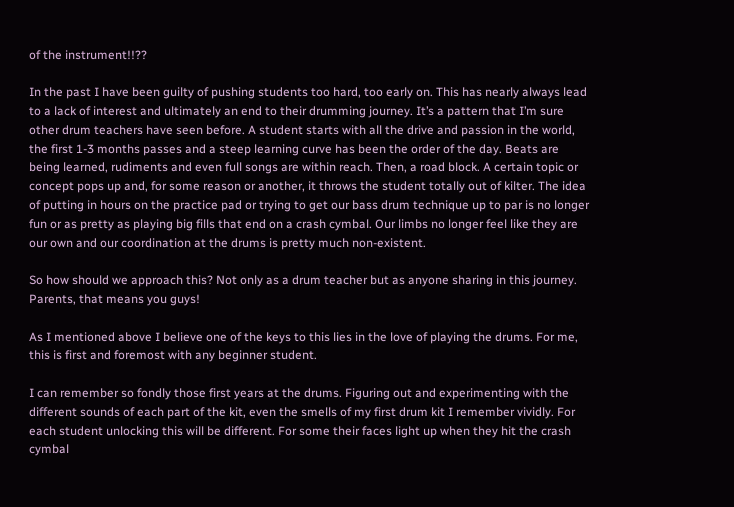of the instrument!!??

In the past I have been guilty of pushing students too hard, too early on. This has nearly always lead to a lack of interest and ultimately an end to their drumming journey. It’s a pattern that I’m sure other drum teachers have seen before. A student starts with all the drive and passion in the world, the first 1-3 months passes and a steep learning curve has been the order of the day. Beats are being learned, rudiments and even full songs are within reach. Then, a road block. A certain topic or concept pops up and, for some reason or another, it throws the student totally out of kilter. The idea of putting in hours on the practice pad or trying to get our bass drum technique up to par is no longer fun or as pretty as playing big fills that end on a crash cymbal. Our limbs no longer feel like they are our own and our coordination at the drums is pretty much non-existent.

So how should we approach this? Not only as a drum teacher but as anyone sharing in this journey. Parents, that means you guys!

As I mentioned above I believe one of the keys to this lies in the love of playing the drums. For me, this is first and foremost with any beginner student.

I can remember so fondly those first years at the drums. Figuring out and experimenting with the different sounds of each part of the kit, even the smells of my first drum kit I remember vividly. For each student unlocking this will be different. For some their faces light up when they hit the crash cymbal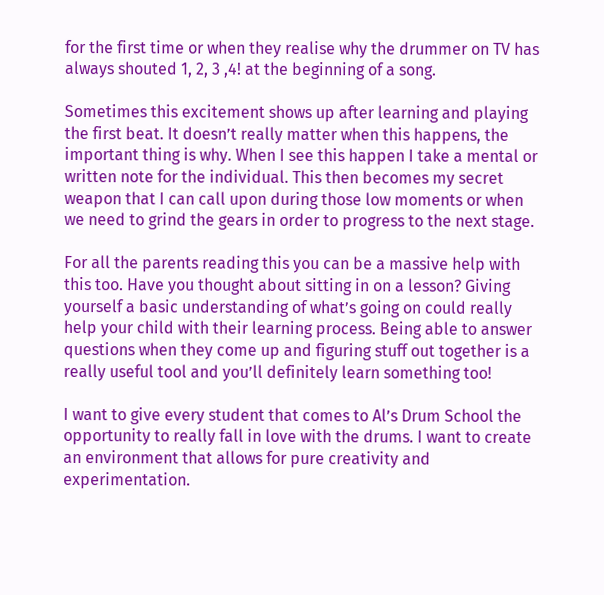for the first time or when they realise why the drummer on TV has always shouted 1, 2, 3 ,4! at the beginning of a song.

Sometimes this excitement shows up after learning and playing the first beat. It doesn’t really matter when this happens, the important thing is why. When I see this happen I take a mental or written note for the individual. This then becomes my secret weapon that I can call upon during those low moments or when we need to grind the gears in order to progress to the next stage.

For all the parents reading this you can be a massive help with this too. Have you thought about sitting in on a lesson? Giving yourself a basic understanding of what’s going on could really help your child with their learning process. Being able to answer questions when they come up and figuring stuff out together is a really useful tool and you’ll definitely learn something too!

I want to give every student that comes to Al’s Drum School the opportunity to really fall in love with the drums. I want to create an environment that allows for pure creativity and experimentation.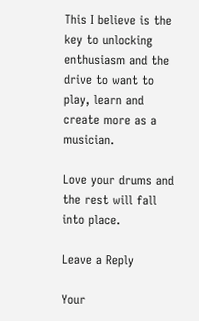This I believe is the key to unlocking enthusiasm and the drive to want to play, learn and create more as a musician.

Love your drums and the rest will fall into place.

Leave a Reply

Your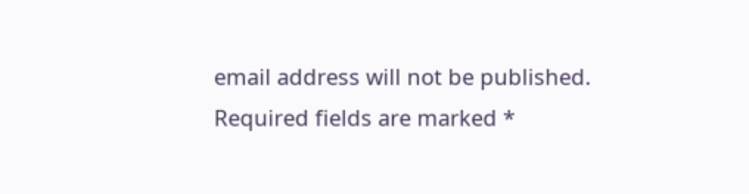email address will not be published. Required fields are marked *